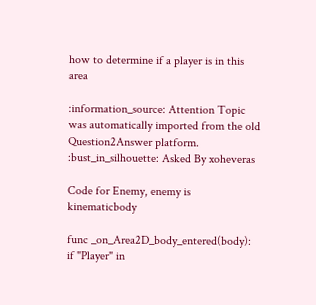how to determine if a player is in this area

:information_source: Attention Topic was automatically imported from the old Question2Answer platform.
:bust_in_silhouette: Asked By xoheveras

Code for Enemy, enemy is kinematicbody

func _on_Area2D_body_entered(body):
if "Player" in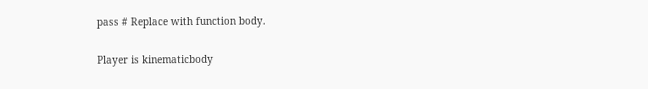pass # Replace with function body.

Player is kinematicbody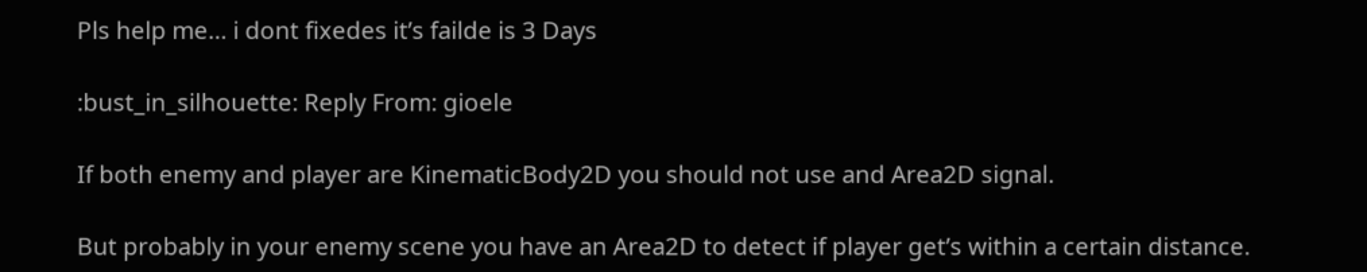Pls help me… i dont fixedes it’s failde is 3 Days

:bust_in_silhouette: Reply From: gioele

If both enemy and player are KinematicBody2D you should not use and Area2D signal.

But probably in your enemy scene you have an Area2D to detect if player get’s within a certain distance.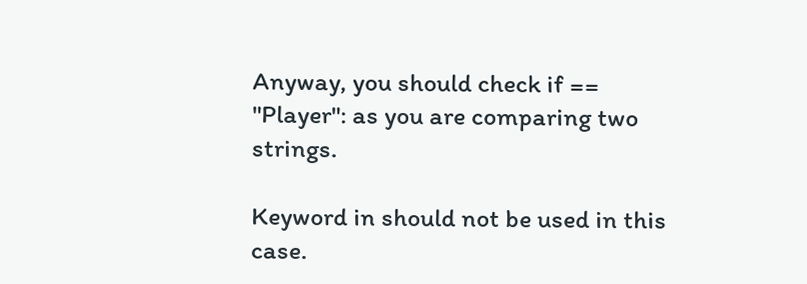Anyway, you should check if == "Player": as you are comparing two strings.

Keyword in should not be used in this case.